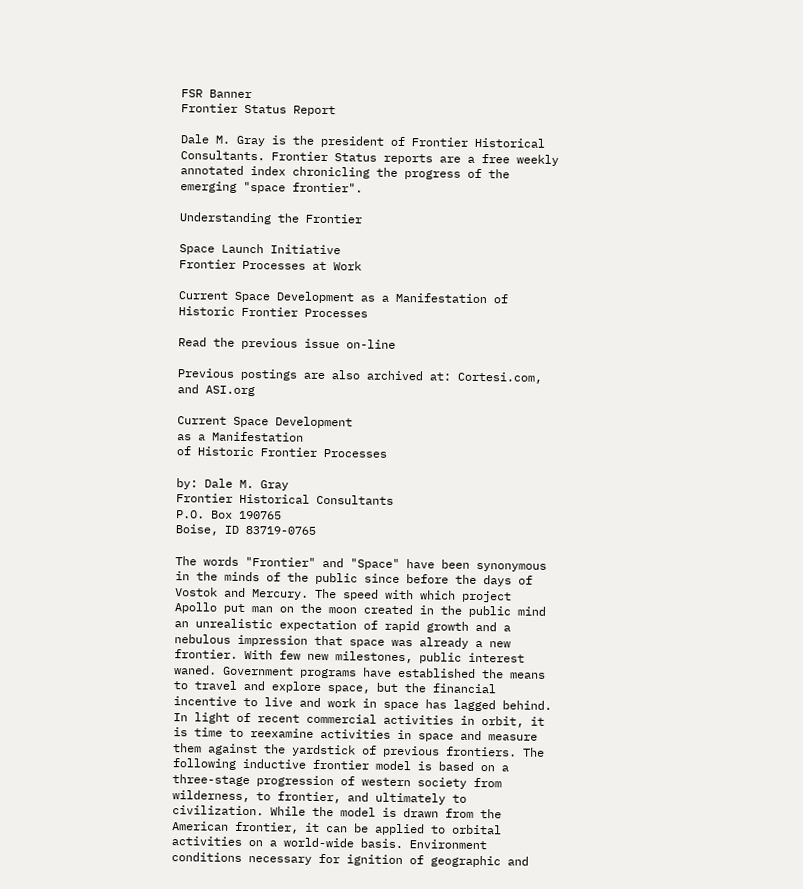FSR Banner
Frontier Status Report

Dale M. Gray is the president of Frontier Historical Consultants. Frontier Status reports are a free weekly annotated index chronicling the progress of the emerging "space frontier".

Understanding the Frontier

Space Launch Initiative
Frontier Processes at Work

Current Space Development as a Manifestation of Historic Frontier Processes

Read the previous issue on-line

Previous postings are also archived at: Cortesi.com,
and ASI.org

Current Space Development
as a Manifestation
of Historic Frontier Processes

by: Dale M. Gray
Frontier Historical Consultants
P.O. Box 190765
Boise, ID 83719-0765

The words "Frontier" and "Space" have been synonymous in the minds of the public since before the days of Vostok and Mercury. The speed with which project Apollo put man on the moon created in the public mind an unrealistic expectation of rapid growth and a nebulous impression that space was already a new frontier. With few new milestones, public interest waned. Government programs have established the means to travel and explore space, but the financial incentive to live and work in space has lagged behind. In light of recent commercial activities in orbit, it is time to reexamine activities in space and measure them against the yardstick of previous frontiers. The following inductive frontier model is based on a three-stage progression of western society from wilderness, to frontier, and ultimately to civilization. While the model is drawn from the American frontier, it can be applied to orbital activities on a world-wide basis. Environment conditions necessary for ignition of geographic and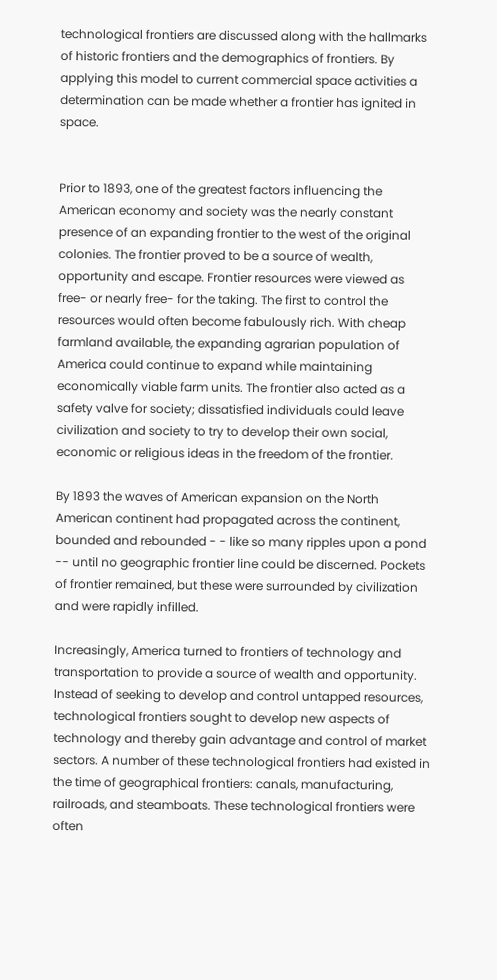technological frontiers are discussed along with the hallmarks of historic frontiers and the demographics of frontiers. By applying this model to current commercial space activities a determination can be made whether a frontier has ignited in space.


Prior to 1893, one of the greatest factors influencing the American economy and society was the nearly constant presence of an expanding frontier to the west of the original colonies. The frontier proved to be a source of wealth, opportunity and escape. Frontier resources were viewed as free- or nearly free- for the taking. The first to control the resources would often become fabulously rich. With cheap farmland available, the expanding agrarian population of America could continue to expand while maintaining economically viable farm units. The frontier also acted as a safety valve for society; dissatisfied individuals could leave civilization and society to try to develop their own social, economic or religious ideas in the freedom of the frontier.

By 1893 the waves of American expansion on the North American continent had propagated across the continent, bounded and rebounded - - like so many ripples upon a pond -- until no geographic frontier line could be discerned. Pockets of frontier remained, but these were surrounded by civilization and were rapidly infilled.

Increasingly, America turned to frontiers of technology and transportation to provide a source of wealth and opportunity. Instead of seeking to develop and control untapped resources, technological frontiers sought to develop new aspects of technology and thereby gain advantage and control of market sectors. A number of these technological frontiers had existed in the time of geographical frontiers: canals, manufacturing, railroads, and steamboats. These technological frontiers were often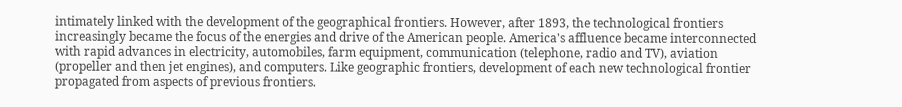intimately linked with the development of the geographical frontiers. However, after 1893, the technological frontiers increasingly became the focus of the energies and drive of the American people. America's affluence became interconnected with rapid advances in electricity, automobiles, farm equipment, communication (telephone, radio and TV), aviation (propeller and then jet engines), and computers. Like geographic frontiers, development of each new technological frontier propagated from aspects of previous frontiers.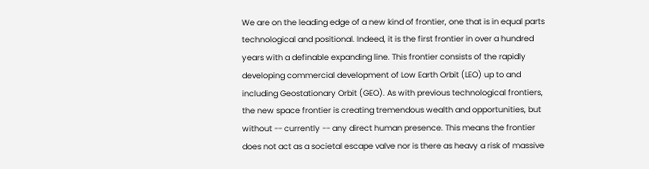We are on the leading edge of a new kind of frontier, one that is in equal parts technological and positional. Indeed, it is the first frontier in over a hundred years with a definable expanding line. This frontier consists of the rapidly developing commercial development of Low Earth Orbit (LEO) up to and including Geostationary Orbit (GEO). As with previous technological frontiers, the new space frontier is creating tremendous wealth and opportunities, but without -- currently -- any direct human presence. This means the frontier does not act as a societal escape valve nor is there as heavy a risk of massive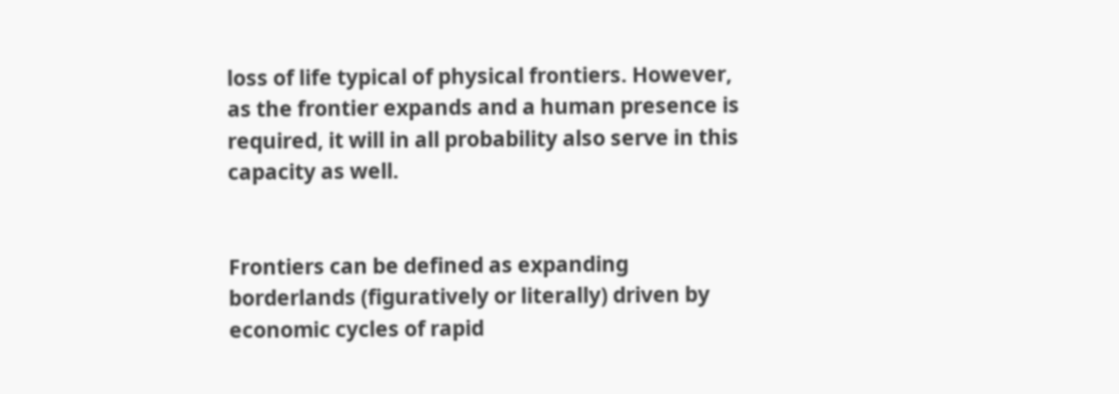loss of life typical of physical frontiers. However, as the frontier expands and a human presence is required, it will in all probability also serve in this capacity as well.


Frontiers can be defined as expanding borderlands (figuratively or literally) driven by economic cycles of rapid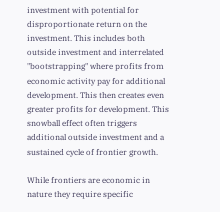investment with potential for disproportionate return on the investment. This includes both outside investment and interrelated "bootstrapping" where profits from economic activity pay for additional development. This then creates even greater profits for development. This snowball effect often triggers additional outside investment and a sustained cycle of frontier growth.

While frontiers are economic in nature they require specific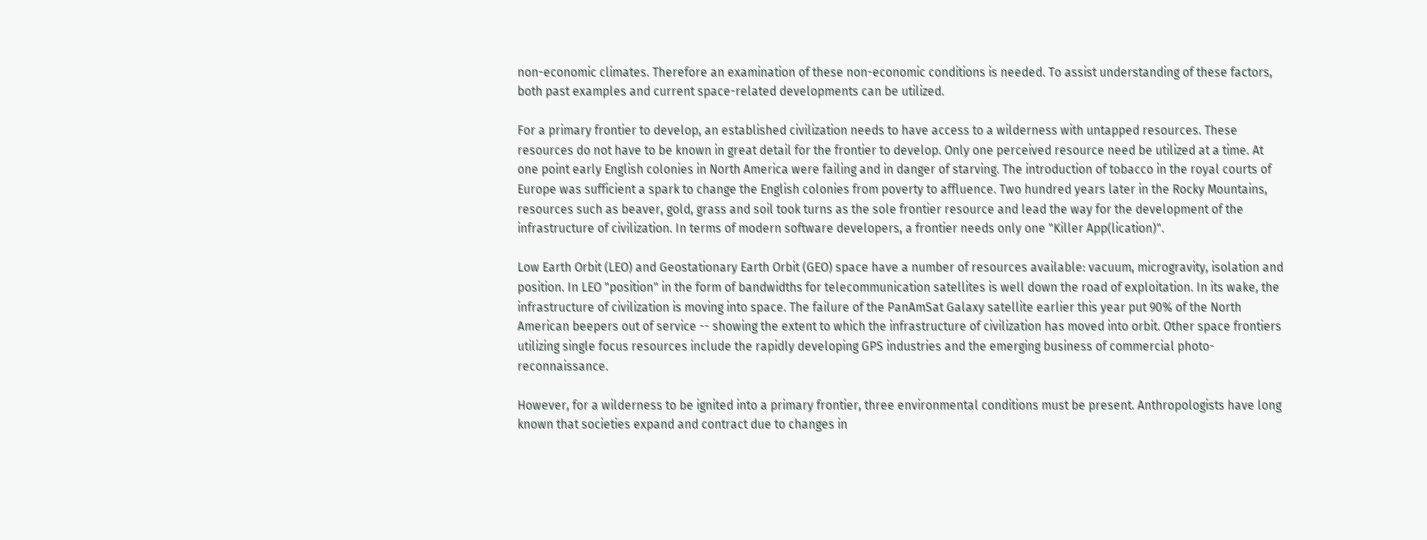non-economic climates. Therefore an examination of these non-economic conditions is needed. To assist understanding of these factors, both past examples and current space-related developments can be utilized.

For a primary frontier to develop, an established civilization needs to have access to a wilderness with untapped resources. These resources do not have to be known in great detail for the frontier to develop. Only one perceived resource need be utilized at a time. At one point early English colonies in North America were failing and in danger of starving. The introduction of tobacco in the royal courts of Europe was sufficient a spark to change the English colonies from poverty to affluence. Two hundred years later in the Rocky Mountains, resources such as beaver, gold, grass and soil took turns as the sole frontier resource and lead the way for the development of the infrastructure of civilization. In terms of modern software developers, a frontier needs only one "Killer App(lication)".

Low Earth Orbit (LEO) and Geostationary Earth Orbit (GEO) space have a number of resources available: vacuum, microgravity, isolation and position. In LEO "position" in the form of bandwidths for telecommunication satellites is well down the road of exploitation. In its wake, the infrastructure of civilization is moving into space. The failure of the PanAmSat Galaxy satellite earlier this year put 90% of the North American beepers out of service -- showing the extent to which the infrastructure of civilization has moved into orbit. Other space frontiers utilizing single focus resources include the rapidly developing GPS industries and the emerging business of commercial photo-reconnaissance.

However, for a wilderness to be ignited into a primary frontier, three environmental conditions must be present. Anthropologists have long known that societies expand and contract due to changes in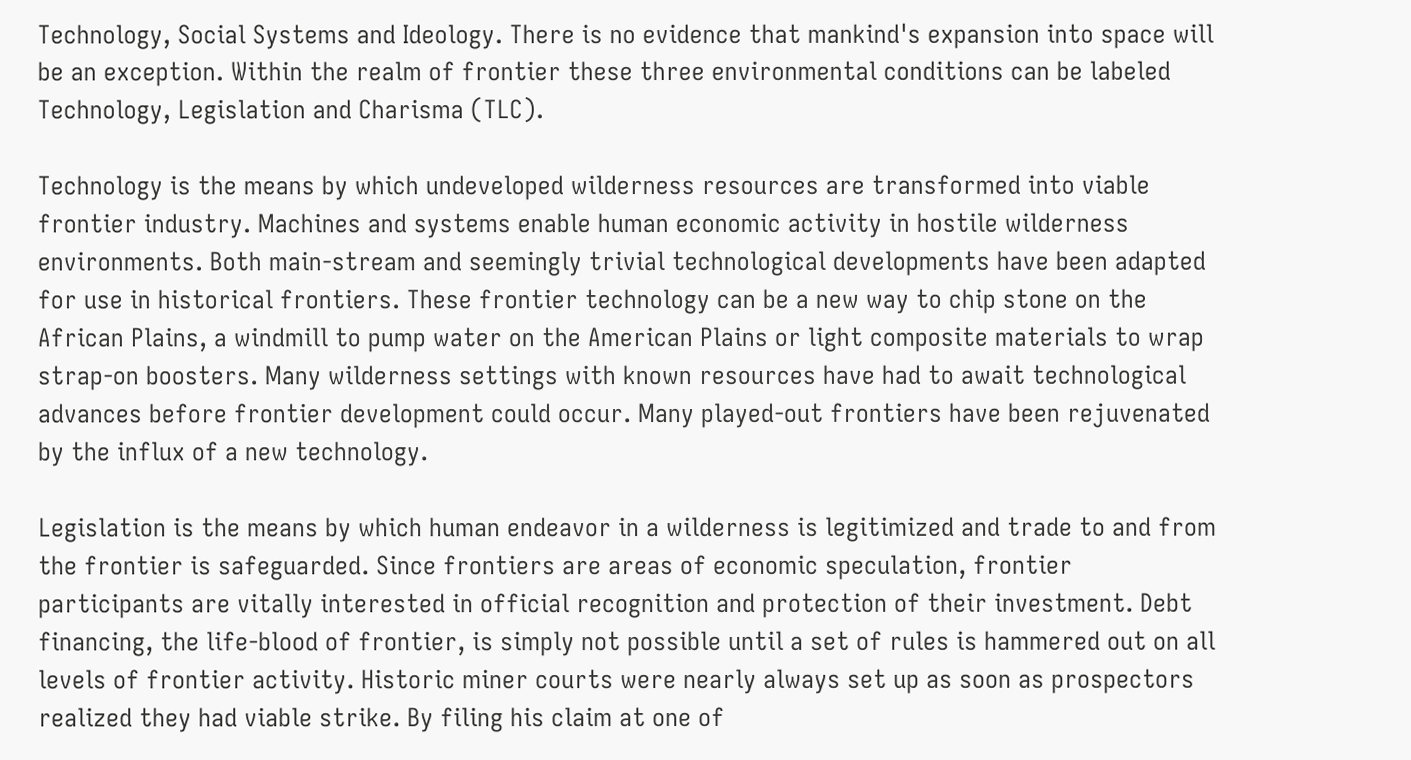Technology, Social Systems and Ideology. There is no evidence that mankind's expansion into space will be an exception. Within the realm of frontier these three environmental conditions can be labeled Technology, Legislation and Charisma (TLC).

Technology is the means by which undeveloped wilderness resources are transformed into viable frontier industry. Machines and systems enable human economic activity in hostile wilderness environments. Both main-stream and seemingly trivial technological developments have been adapted for use in historical frontiers. These frontier technology can be a new way to chip stone on the African Plains, a windmill to pump water on the American Plains or light composite materials to wrap strap-on boosters. Many wilderness settings with known resources have had to await technological advances before frontier development could occur. Many played-out frontiers have been rejuvenated by the influx of a new technology.

Legislation is the means by which human endeavor in a wilderness is legitimized and trade to and from the frontier is safeguarded. Since frontiers are areas of economic speculation, frontier participants are vitally interested in official recognition and protection of their investment. Debt financing, the life-blood of frontier, is simply not possible until a set of rules is hammered out on all levels of frontier activity. Historic miner courts were nearly always set up as soon as prospectors realized they had viable strike. By filing his claim at one of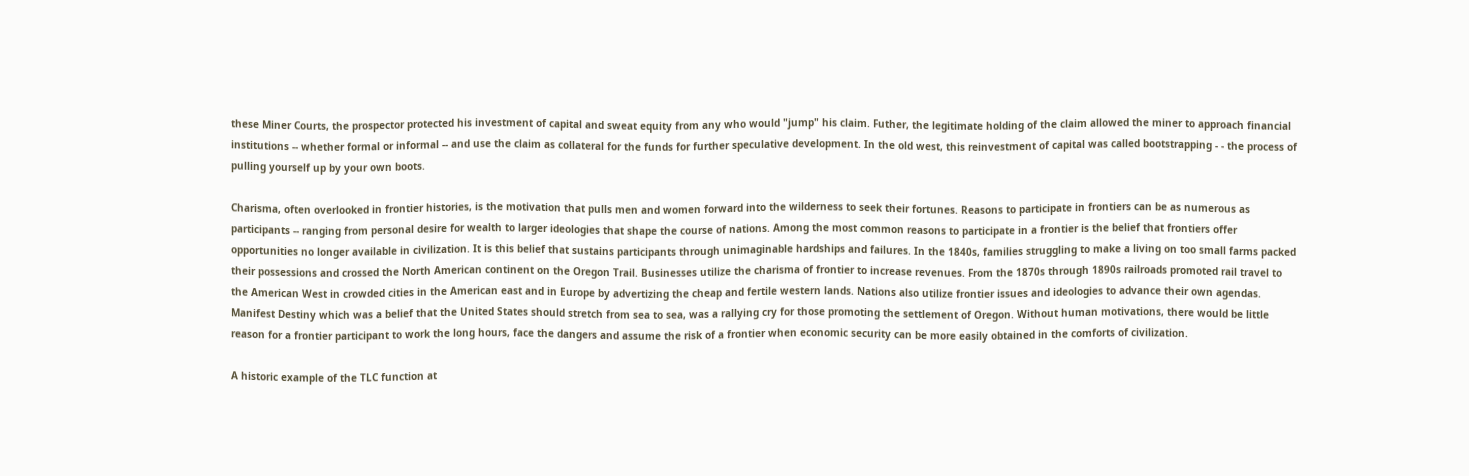these Miner Courts, the prospector protected his investment of capital and sweat equity from any who would "jump" his claim. Futher, the legitimate holding of the claim allowed the miner to approach financial institutions -- whether formal or informal -- and use the claim as collateral for the funds for further speculative development. In the old west, this reinvestment of capital was called bootstrapping - - the process of pulling yourself up by your own boots.

Charisma, often overlooked in frontier histories, is the motivation that pulls men and women forward into the wilderness to seek their fortunes. Reasons to participate in frontiers can be as numerous as participants -- ranging from personal desire for wealth to larger ideologies that shape the course of nations. Among the most common reasons to participate in a frontier is the belief that frontiers offer opportunities no longer available in civilization. It is this belief that sustains participants through unimaginable hardships and failures. In the 1840s, families struggling to make a living on too small farms packed their possessions and crossed the North American continent on the Oregon Trail. Businesses utilize the charisma of frontier to increase revenues. From the 1870s through 1890s railroads promoted rail travel to the American West in crowded cities in the American east and in Europe by advertizing the cheap and fertile western lands. Nations also utilize frontier issues and ideologies to advance their own agendas. Manifest Destiny which was a belief that the United States should stretch from sea to sea, was a rallying cry for those promoting the settlement of Oregon. Without human motivations, there would be little reason for a frontier participant to work the long hours, face the dangers and assume the risk of a frontier when economic security can be more easily obtained in the comforts of civilization.

A historic example of the TLC function at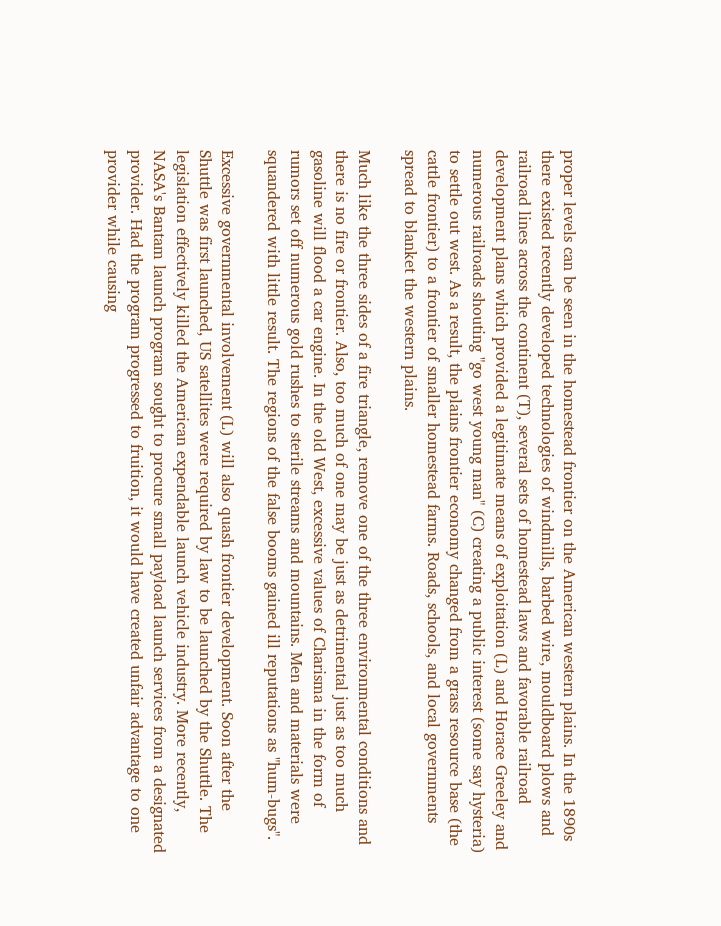proper levels can be seen in the homestead frontier on the American western plains. In the 1890s there existed recently developed technologies of windmills, barbed wire, mouldboard plows and railroad lines across the continent (T), several sets of homestead laws and favorable railroad development plans which provided a legitimate means of exploitation (L) and Horace Greeley and numerous railroads shouting "go west young man" (C) creating a public interest (some say hysteria) to settle out west. As a result, the plains frontier economy changed from a grass resource base (the cattle frontier) to a frontier of smaller homestead farms. Roads, schools, and local governments spread to blanket the western plains.

Much like the three sides of a fire triangle, remove one of the three environmental conditions and there is no fire or frontier. Also, too much of one may be just as detrimental just as too much gasoline will flood a car engine. In the old West, excessive values of Charisma in the form of rumors set off numerous gold rushes to sterile streams and mountains. Men and materials were squandered with little result. The regions of the false booms gained ill reputations as "hum-bugs".

Excessive governmental involvement (L) will also quash frontier development. Soon after the Shuttle was first launched, US satellites were required by law to be launched by the Shuttle. The legislation effectively killed the American expendable launch vehicle industry. More recently, NASA's Bantam launch program sought to procure small payload launch services from a designated provider. Had the program progressed to fruition, it would have created unfair advantage to one provider while causing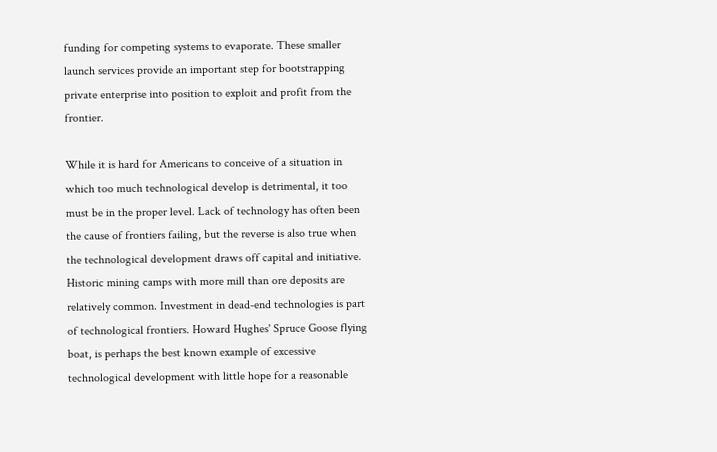funding for competing systems to evaporate. These smaller launch services provide an important step for bootstrapping private enterprise into position to exploit and profit from the frontier.

While it is hard for Americans to conceive of a situation in which too much technological develop is detrimental, it too must be in the proper level. Lack of technology has often been the cause of frontiers failing, but the reverse is also true when the technological development draws off capital and initiative. Historic mining camps with more mill than ore deposits are relatively common. Investment in dead-end technologies is part of technological frontiers. Howard Hughes' Spruce Goose flying boat, is perhaps the best known example of excessive technological development with little hope for a reasonable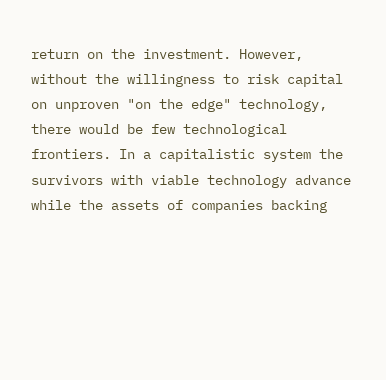return on the investment. However, without the willingness to risk capital on unproven "on the edge" technology, there would be few technological frontiers. In a capitalistic system the survivors with viable technology advance while the assets of companies backing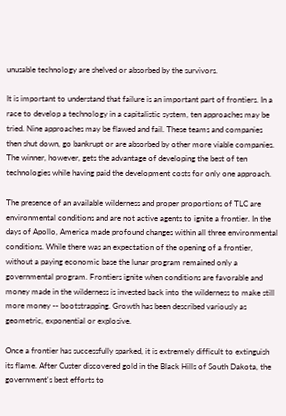unusable technology are shelved or absorbed by the survivors.

It is important to understand that failure is an important part of frontiers. In a race to develop a technology in a capitalistic system, ten approaches may be tried. Nine approaches may be flawed and fail. These teams and companies then shut down, go bankrupt or are absorbed by other more viable companies. The winner, however, gets the advantage of developing the best of ten technologies while having paid the development costs for only one approach.

The presence of an available wilderness and proper proportions of TLC are environmental conditions and are not active agents to ignite a frontier. In the days of Apollo, America made profound changes within all three environmental conditions. While there was an expectation of the opening of a frontier, without a paying economic base the lunar program remained only a governmental program. Frontiers ignite when conditions are favorable and money made in the wilderness is invested back into the wilderness to make still more money -- bootstrapping. Growth has been described variously as geometric, exponential or explosive.

Once a frontier has successfully sparked, it is extremely difficult to extinguish its flame. After Custer discovered gold in the Black Hills of South Dakota, the government's best efforts to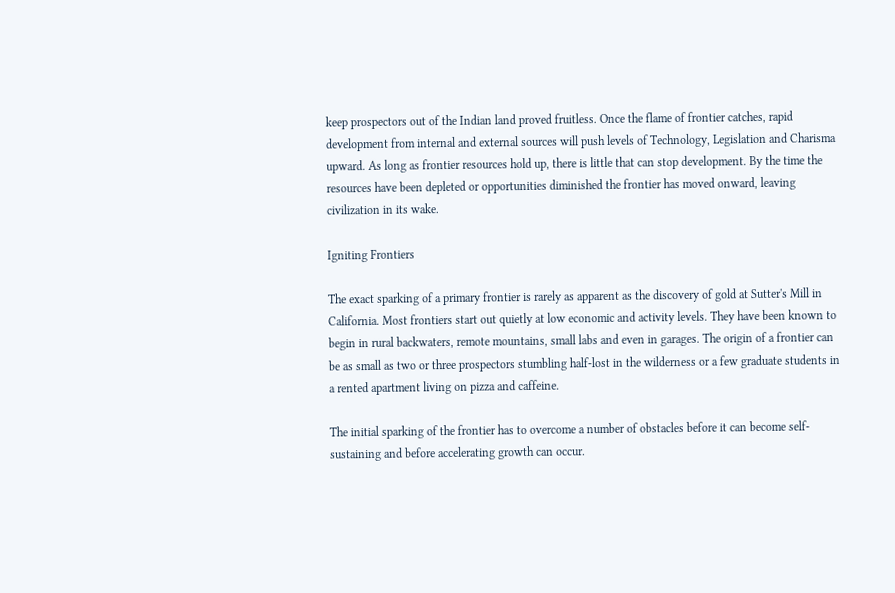keep prospectors out of the Indian land proved fruitless. Once the flame of frontier catches, rapid development from internal and external sources will push levels of Technology, Legislation and Charisma upward. As long as frontier resources hold up, there is little that can stop development. By the time the resources have been depleted or opportunities diminished the frontier has moved onward, leaving civilization in its wake.

Igniting Frontiers

The exact sparking of a primary frontier is rarely as apparent as the discovery of gold at Sutter's Mill in California. Most frontiers start out quietly at low economic and activity levels. They have been known to begin in rural backwaters, remote mountains, small labs and even in garages. The origin of a frontier can be as small as two or three prospectors stumbling half-lost in the wilderness or a few graduate students in a rented apartment living on pizza and caffeine.

The initial sparking of the frontier has to overcome a number of obstacles before it can become self-sustaining and before accelerating growth can occur.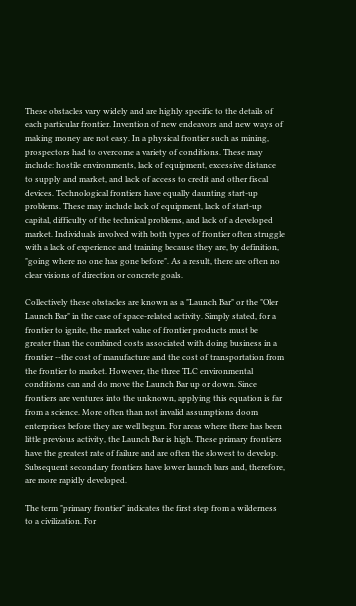These obstacles vary widely and are highly specific to the details of each particular frontier. Invention of new endeavors and new ways of making money are not easy. In a physical frontier such as mining, prospectors had to overcome a variety of conditions. These may include: hostile environments, lack of equipment, excessive distance to supply and market, and lack of access to credit and other fiscal devices. Technological frontiers have equally daunting start-up problems. These may include lack of equipment, lack of start-up capital, difficulty of the technical problems, and lack of a developed market. Individuals involved with both types of frontier often struggle with a lack of experience and training because they are, by definition, "going where no one has gone before". As a result, there are often no clear visions of direction or concrete goals.

Collectively these obstacles are known as a "Launch Bar" or the "Oler Launch Bar" in the case of space-related activity. Simply stated, for a frontier to ignite, the market value of frontier products must be greater than the combined costs associated with doing business in a frontier --the cost of manufacture and the cost of transportation from the frontier to market. However, the three TLC environmental conditions can and do move the Launch Bar up or down. Since frontiers are ventures into the unknown, applying this equation is far from a science. More often than not invalid assumptions doom enterprises before they are well begun. For areas where there has been little previous activity, the Launch Bar is high. These primary frontiers have the greatest rate of failure and are often the slowest to develop. Subsequent secondary frontiers have lower launch bars and, therefore, are more rapidly developed.

The term "primary frontier" indicates the first step from a wilderness to a civilization. For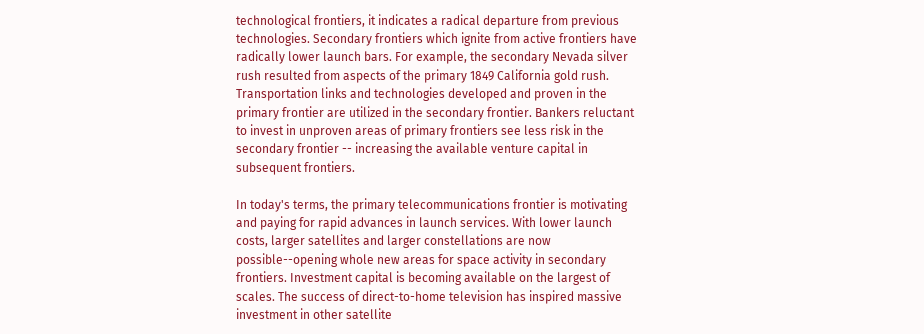technological frontiers, it indicates a radical departure from previous technologies. Secondary frontiers which ignite from active frontiers have radically lower launch bars. For example, the secondary Nevada silver rush resulted from aspects of the primary 1849 California gold rush. Transportation links and technologies developed and proven in the primary frontier are utilized in the secondary frontier. Bankers reluctant to invest in unproven areas of primary frontiers see less risk in the secondary frontier -- increasing the available venture capital in subsequent frontiers.

In today's terms, the primary telecommunications frontier is motivating and paying for rapid advances in launch services. With lower launch costs, larger satellites and larger constellations are now possible--opening whole new areas for space activity in secondary frontiers. Investment capital is becoming available on the largest of scales. The success of direct-to-home television has inspired massive investment in other satellite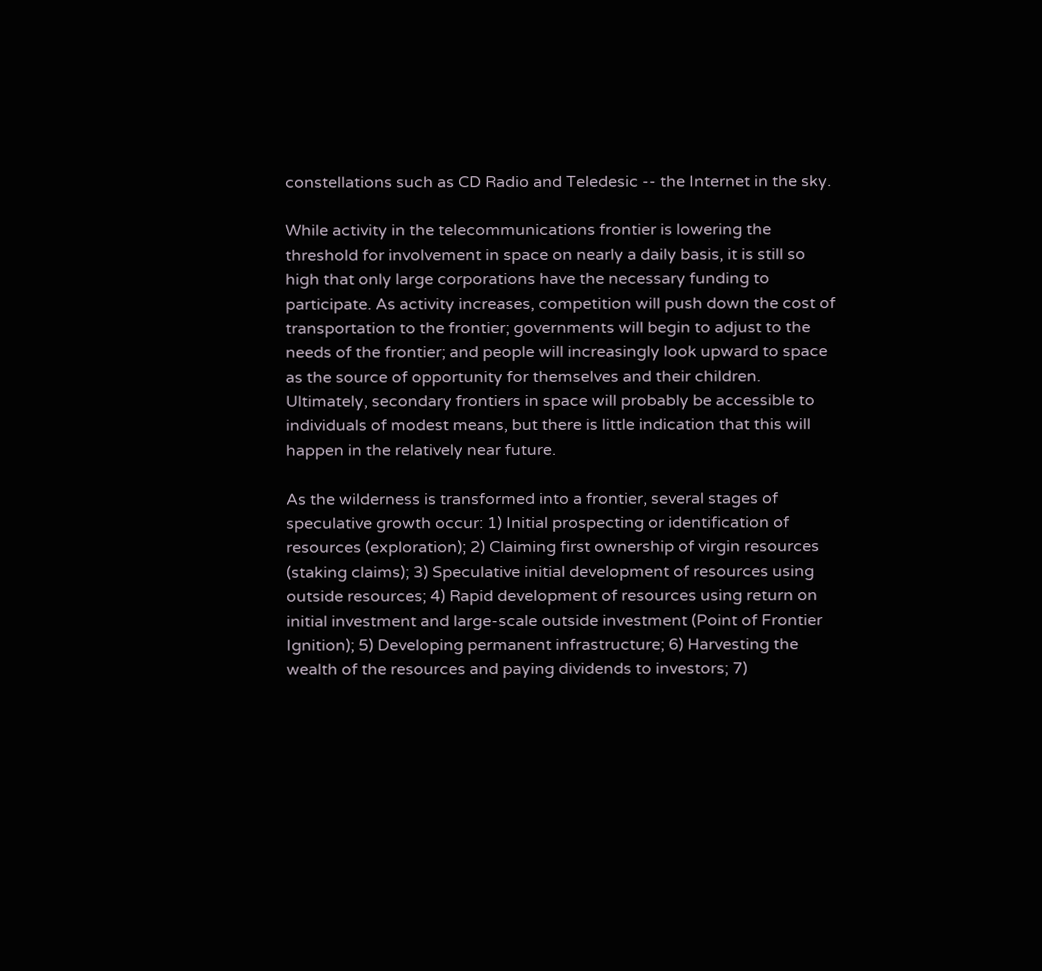constellations such as CD Radio and Teledesic -- the Internet in the sky.

While activity in the telecommunications frontier is lowering the threshold for involvement in space on nearly a daily basis, it is still so high that only large corporations have the necessary funding to participate. As activity increases, competition will push down the cost of transportation to the frontier; governments will begin to adjust to the needs of the frontier; and people will increasingly look upward to space as the source of opportunity for themselves and their children. Ultimately, secondary frontiers in space will probably be accessible to individuals of modest means, but there is little indication that this will happen in the relatively near future.

As the wilderness is transformed into a frontier, several stages of speculative growth occur: 1) Initial prospecting or identification of resources (exploration); 2) Claiming first ownership of virgin resources (staking claims); 3) Speculative initial development of resources using outside resources; 4) Rapid development of resources using return on initial investment and large-scale outside investment (Point of Frontier Ignition); 5) Developing permanent infrastructure; 6) Harvesting the wealth of the resources and paying dividends to investors; 7)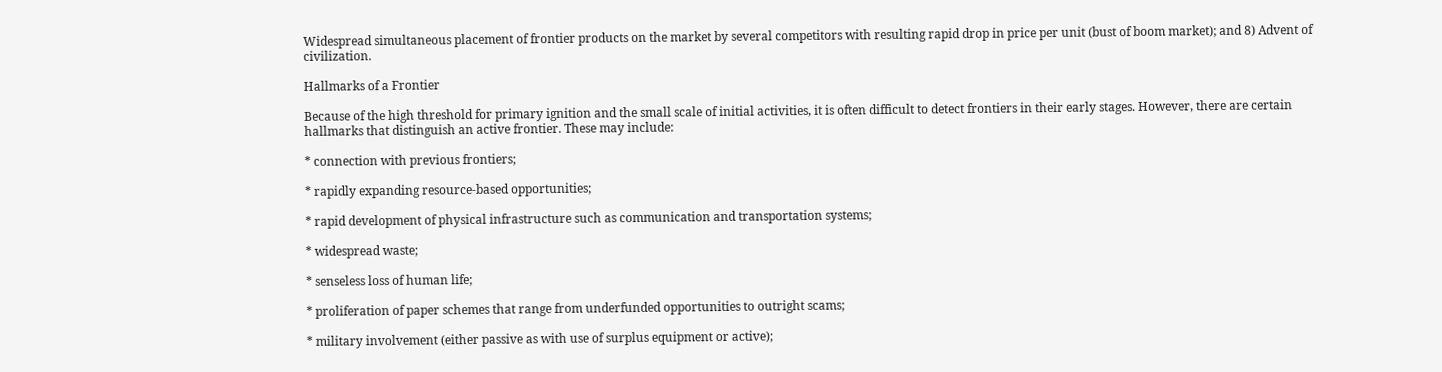Widespread simultaneous placement of frontier products on the market by several competitors with resulting rapid drop in price per unit (bust of boom market); and 8) Advent of civilization.

Hallmarks of a Frontier

Because of the high threshold for primary ignition and the small scale of initial activities, it is often difficult to detect frontiers in their early stages. However, there are certain hallmarks that distinguish an active frontier. These may include:

* connection with previous frontiers;

* rapidly expanding resource-based opportunities;

* rapid development of physical infrastructure such as communication and transportation systems;

* widespread waste;

* senseless loss of human life;

* proliferation of paper schemes that range from underfunded opportunities to outright scams;

* military involvement (either passive as with use of surplus equipment or active);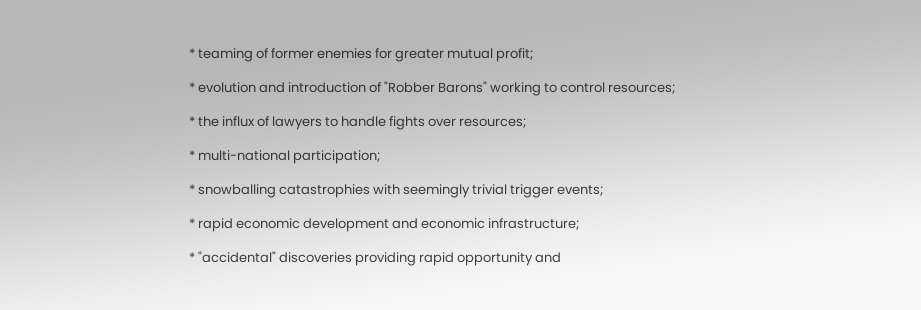* teaming of former enemies for greater mutual profit;

* evolution and introduction of "Robber Barons" working to control resources;

* the influx of lawyers to handle fights over resources;

* multi-national participation;

* snowballing catastrophies with seemingly trivial trigger events;

* rapid economic development and economic infrastructure;

* "accidental" discoveries providing rapid opportunity and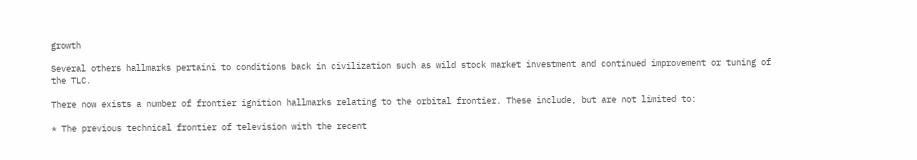growth

Several others hallmarks pertaini to conditions back in civilization such as wild stock market investment and continued improvement or tuning of the TLC.

There now exists a number of frontier ignition hallmarks relating to the orbital frontier. These include, but are not limited to:

* The previous technical frontier of television with the recent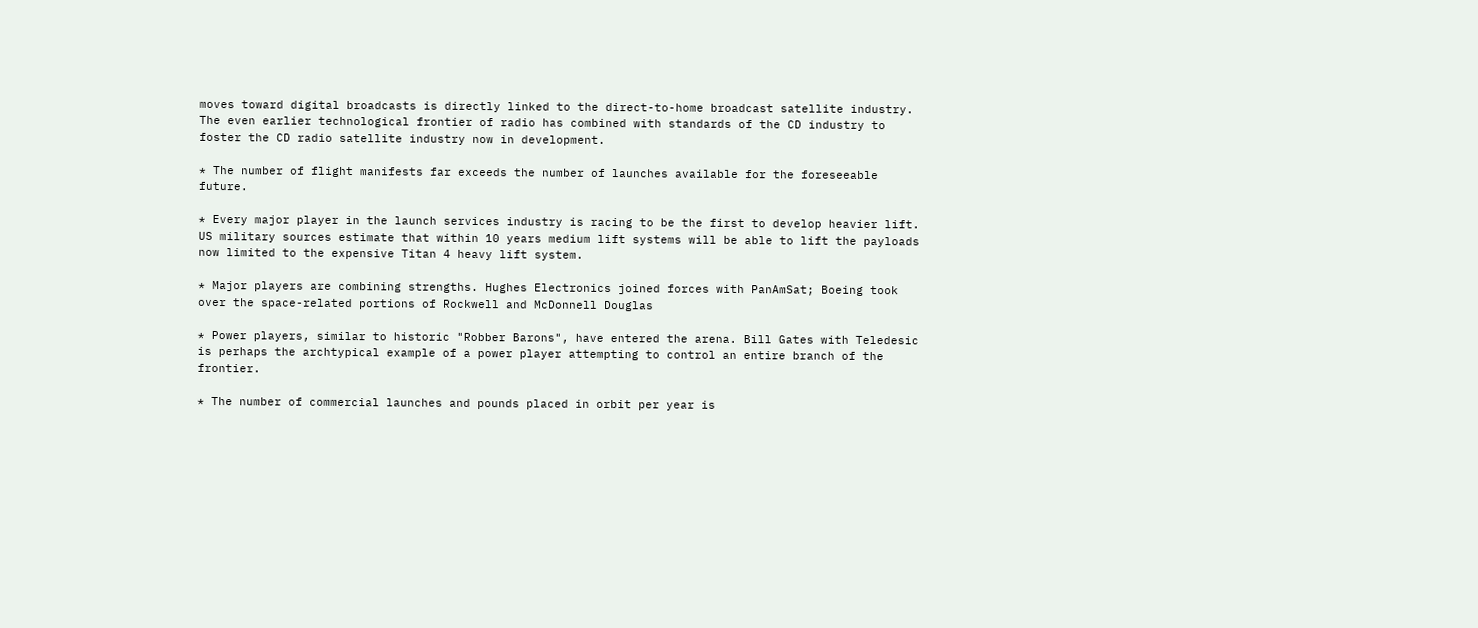moves toward digital broadcasts is directly linked to the direct-to-home broadcast satellite industry. The even earlier technological frontier of radio has combined with standards of the CD industry to foster the CD radio satellite industry now in development.

* The number of flight manifests far exceeds the number of launches available for the foreseeable future.

* Every major player in the launch services industry is racing to be the first to develop heavier lift. US military sources estimate that within 10 years medium lift systems will be able to lift the payloads now limited to the expensive Titan 4 heavy lift system.

* Major players are combining strengths. Hughes Electronics joined forces with PanAmSat; Boeing took over the space-related portions of Rockwell and McDonnell Douglas

* Power players, similar to historic "Robber Barons", have entered the arena. Bill Gates with Teledesic is perhaps the archtypical example of a power player attempting to control an entire branch of the frontier.

* The number of commercial launches and pounds placed in orbit per year is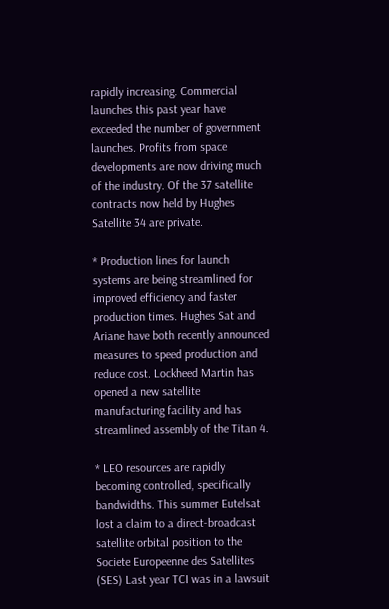rapidly increasing. Commercial launches this past year have exceeded the number of government launches. Profits from space developments are now driving much of the industry. Of the 37 satellite contracts now held by Hughes Satellite 34 are private.

* Production lines for launch systems are being streamlined for improved efficiency and faster production times. Hughes Sat and Ariane have both recently announced measures to speed production and reduce cost. Lockheed Martin has opened a new satellite manufacturing facility and has streamlined assembly of the Titan 4.

* LEO resources are rapidly becoming controlled, specifically bandwidths. This summer Eutelsat lost a claim to a direct-broadcast satellite orbital position to the Societe Europeenne des Satellites (SES) Last year TCI was in a lawsuit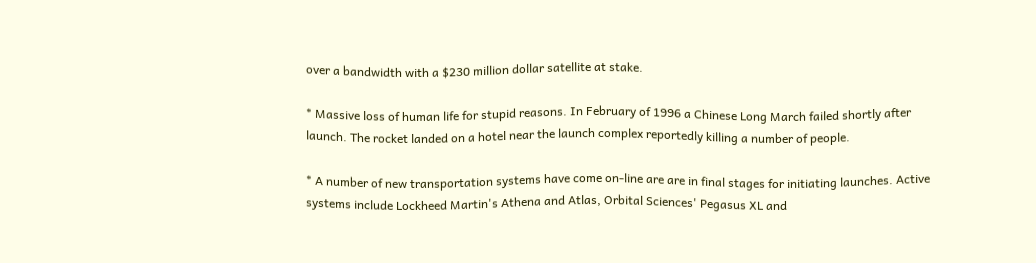over a bandwidth with a $230 million dollar satellite at stake.

* Massive loss of human life for stupid reasons. In February of 1996 a Chinese Long March failed shortly after launch. The rocket landed on a hotel near the launch complex reportedly killing a number of people.

* A number of new transportation systems have come on-line are are in final stages for initiating launches. Active systems include Lockheed Martin's Athena and Atlas, Orbital Sciences' Pegasus XL and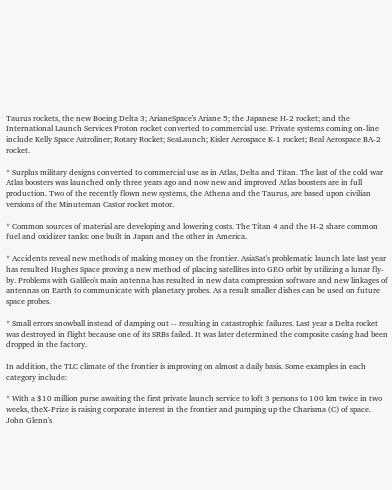Taurus rockets, the new Boeing Delta 3; ArianeSpace's Ariane 5; the Japanese H-2 rocket; and the International Launch Services Proton rocket converted to commercial use. Private systems coming on-line include Kelly Space Astroliner; Rotary Rocket; SeaLaunch; Kisler Aerospace K-1 rocket; Beal Aerospace BA-2 rocket.

* Surplus military designs converted to commercial use as in Atlas, Delta and Titan. The last of the cold war Atlas boosters was launched only three years ago and now new and improved Atlas boosters are in full production. Two of the recently flown new systems, the Athena and the Taurus, are based upon civilian versions of the Minuteman Castor rocket motor.

* Common sources of material are developing and lowering costs. The Titan 4 and the H-2 share common fuel and oxidizer tanks: one built in Japan and the other in America.

* Accidents reveal new methods of making money on the frontier. AsiaSat's problematic launch late last year has resulted Hughes Space proving a new method of placing satellites into GEO orbit by utilizing a lunar fly-by. Problems with Galileo's main antenna has resulted in new data compression software and new linkages of antennas on Earth to communicate with planetary probes. As a result smaller dishes can be used on future space probes.

* Small errors snowball instead of damping out -- resulting in catastrophic failures. Last year a Delta rocket was destroyed in flight because one of its SRBs failed. It was later determined the composite casing had been dropped in the factory.

In addition, the TLC climate of the frontier is improving on almost a daily basis. Some examples in each category include:

* With a $10 million purse awaiting the first private launch service to loft 3 persons to 100 km twice in two weeks, theX-Prize is raising corporate interest in the frontier and pumping up the Charisma (C) of space. John Glenn's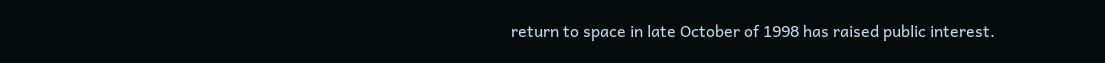return to space in late October of 1998 has raised public interest.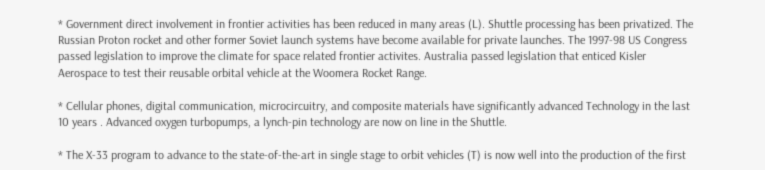* Government direct involvement in frontier activities has been reduced in many areas (L). Shuttle processing has been privatized. The Russian Proton rocket and other former Soviet launch systems have become available for private launches. The 1997-98 US Congress passed legislation to improve the climate for space related frontier activites. Australia passed legislation that enticed Kisler Aerospace to test their reusable orbital vehicle at the Woomera Rocket Range.

* Cellular phones, digital communication, microcircuitry, and composite materials have significantly advanced Technology in the last 10 years . Advanced oxygen turbopumps, a lynch-pin technology are now on line in the Shuttle.

* The X-33 program to advance to the state-of-the-art in single stage to orbit vehicles (T) is now well into the production of the first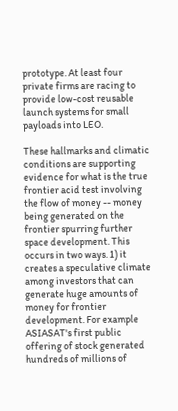prototype. At least four private firms are racing to provide low-cost reusable launch systems for small payloads into LEO.

These hallmarks and climatic conditions are supporting evidence for what is the true frontier acid test involving the flow of money -- money being generated on the frontier spurring further space development. This occurs in two ways. 1) it creates a speculative climate among investors that can generate huge amounts of money for frontier development. For example ASIASAT's first public offering of stock generated hundreds of millions of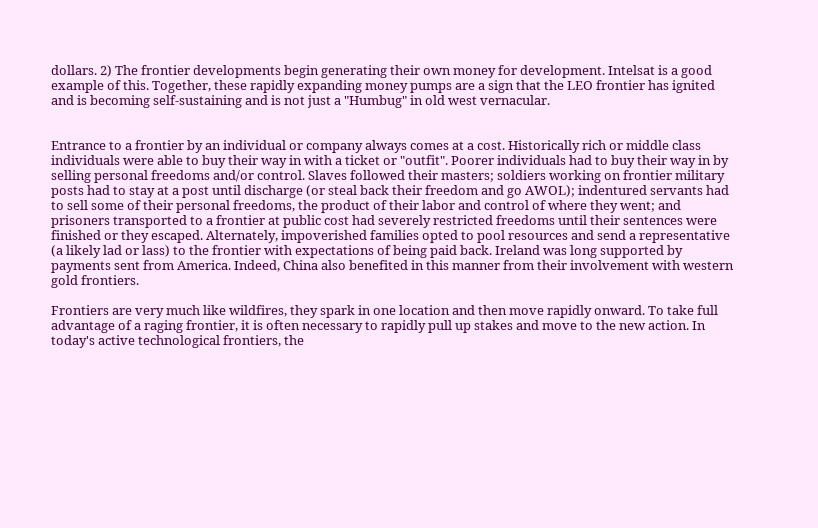dollars. 2) The frontier developments begin generating their own money for development. Intelsat is a good example of this. Together, these rapidly expanding money pumps are a sign that the LEO frontier has ignited and is becoming self-sustaining and is not just a "Humbug" in old west vernacular.


Entrance to a frontier by an individual or company always comes at a cost. Historically rich or middle class individuals were able to buy their way in with a ticket or "outfit". Poorer individuals had to buy their way in by selling personal freedoms and/or control. Slaves followed their masters; soldiers working on frontier military posts had to stay at a post until discharge (or steal back their freedom and go AWOL); indentured servants had to sell some of their personal freedoms, the product of their labor and control of where they went; and prisoners transported to a frontier at public cost had severely restricted freedoms until their sentences were finished or they escaped. Alternately, impoverished families opted to pool resources and send a representative (a likely lad or lass) to the frontier with expectations of being paid back. Ireland was long supported by payments sent from America. Indeed, China also benefited in this manner from their involvement with western gold frontiers.

Frontiers are very much like wildfires, they spark in one location and then move rapidly onward. To take full advantage of a raging frontier, it is often necessary to rapidly pull up stakes and move to the new action. In today's active technological frontiers, the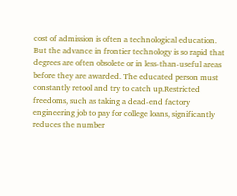cost of admission is often a technological education. But the advance in frontier technology is so rapid that degrees are often obsolete or in less-than-useful areas before they are awarded. The educated person must constantly retool and try to catch up.Restricted freedoms, such as taking a dead-end factory engineering job to pay for college loans, significantly reduces the number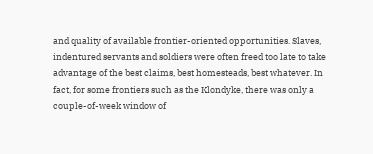and quality of available frontier-oriented opportunities. Slaves, indentured servants and soldiers were often freed too late to take advantage of the best claims, best homesteads, best whatever. In fact, for some frontiers such as the Klondyke, there was only a couple-of-week window of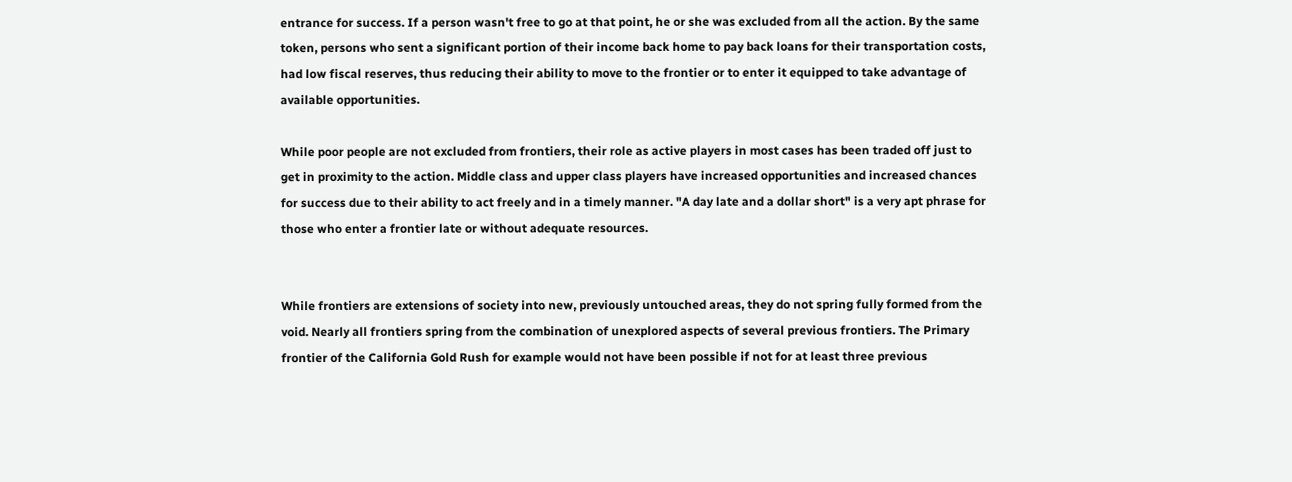entrance for success. If a person wasn't free to go at that point, he or she was excluded from all the action. By the same token, persons who sent a significant portion of their income back home to pay back loans for their transportation costs, had low fiscal reserves, thus reducing their ability to move to the frontier or to enter it equipped to take advantage of available opportunities.

While poor people are not excluded from frontiers, their role as active players in most cases has been traded off just to get in proximity to the action. Middle class and upper class players have increased opportunities and increased chances for success due to their ability to act freely and in a timely manner. "A day late and a dollar short" is a very apt phrase for those who enter a frontier late or without adequate resources.


While frontiers are extensions of society into new, previously untouched areas, they do not spring fully formed from the void. Nearly all frontiers spring from the combination of unexplored aspects of several previous frontiers. The Primary frontier of the California Gold Rush for example would not have been possible if not for at least three previous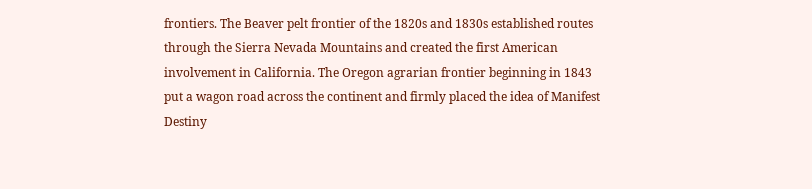frontiers. The Beaver pelt frontier of the 1820s and 1830s established routes through the Sierra Nevada Mountains and created the first American involvement in California. The Oregon agrarian frontier beginning in 1843 put a wagon road across the continent and firmly placed the idea of Manifest Destiny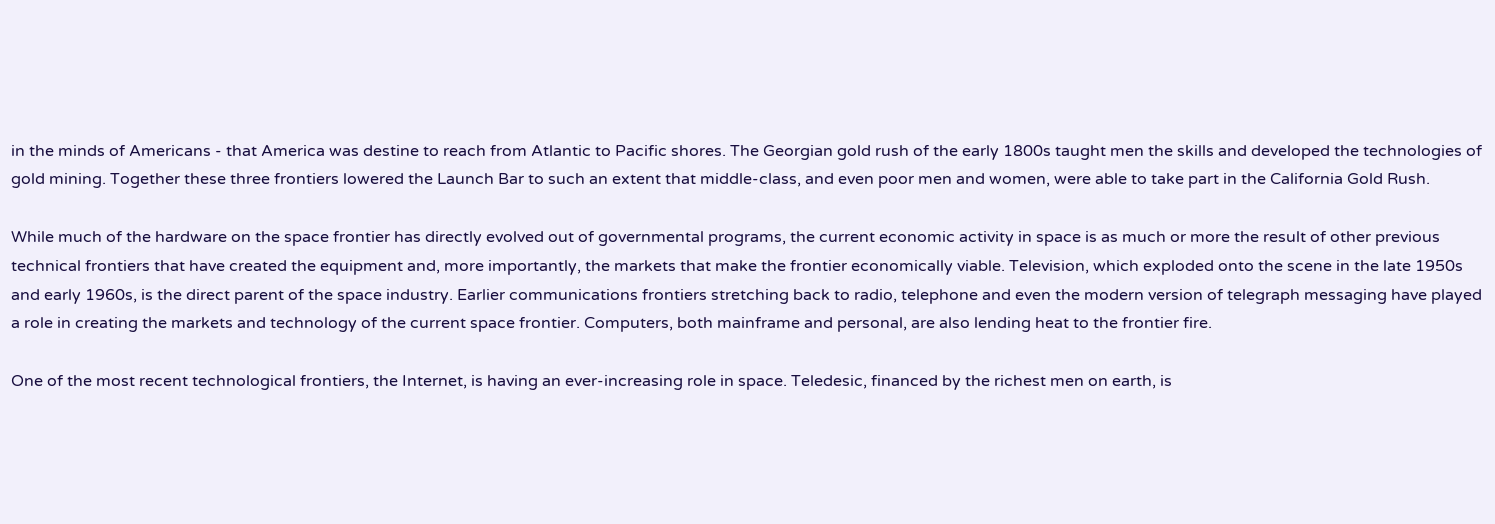in the minds of Americans - that America was destine to reach from Atlantic to Pacific shores. The Georgian gold rush of the early 1800s taught men the skills and developed the technologies of gold mining. Together these three frontiers lowered the Launch Bar to such an extent that middle-class, and even poor men and women, were able to take part in the California Gold Rush.

While much of the hardware on the space frontier has directly evolved out of governmental programs, the current economic activity in space is as much or more the result of other previous technical frontiers that have created the equipment and, more importantly, the markets that make the frontier economically viable. Television, which exploded onto the scene in the late 1950s and early 1960s, is the direct parent of the space industry. Earlier communications frontiers stretching back to radio, telephone and even the modern version of telegraph messaging have played a role in creating the markets and technology of the current space frontier. Computers, both mainframe and personal, are also lending heat to the frontier fire.

One of the most recent technological frontiers, the Internet, is having an ever-increasing role in space. Teledesic, financed by the richest men on earth, is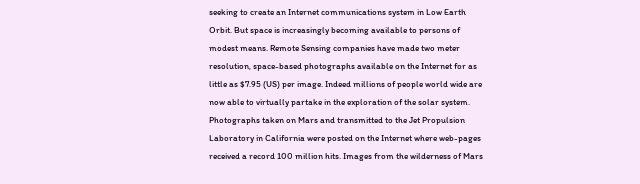seeking to create an Internet communications system in Low Earth Orbit. But space is increasingly becoming available to persons of modest means. Remote Sensing companies have made two meter resolution, space-based photographs available on the Internet for as little as $7.95 (US) per image. Indeed millions of people world wide are now able to virtually partake in the exploration of the solar system. Photographs taken on Mars and transmitted to the Jet Propulsion Laboratory in California were posted on the Internet where web-pages received a record 100 million hits. Images from the wilderness of Mars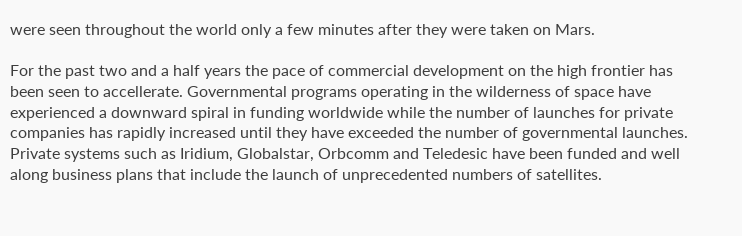were seen throughout the world only a few minutes after they were taken on Mars.

For the past two and a half years the pace of commercial development on the high frontier has been seen to accellerate. Governmental programs operating in the wilderness of space have experienced a downward spiral in funding worldwide while the number of launches for private companies has rapidly increased until they have exceeded the number of governmental launches. Private systems such as Iridium, Globalstar, Orbcomm and Teledesic have been funded and well along business plans that include the launch of unprecedented numbers of satellites.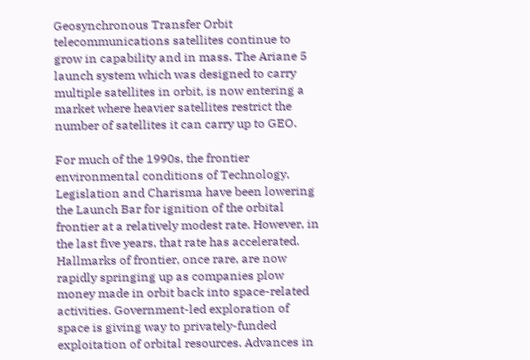Geosynchronous Transfer Orbit telecommunications satellites continue to grow in capability and in mass. The Ariane 5 launch system which was designed to carry multiple satellites in orbit, is now entering a market where heavier satellites restrict the number of satellites it can carry up to GEO.

For much of the 1990s, the frontier environmental conditions of Technology, Legislation and Charisma have been lowering the Launch Bar for ignition of the orbital frontier at a relatively modest rate. However, in the last five years, that rate has accelerated. Hallmarks of frontier, once rare, are now rapidly springing up as companies plow money made in orbit back into space-related activities. Government-led exploration of space is giving way to privately-funded exploitation of orbital resources. Advances in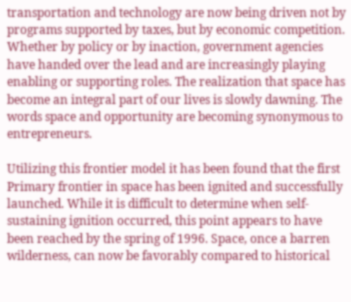transportation and technology are now being driven not by programs supported by taxes, but by economic competition. Whether by policy or by inaction, government agencies have handed over the lead and are increasingly playing enabling or supporting roles. The realization that space has become an integral part of our lives is slowly dawning. The words space and opportunity are becoming synonymous to entrepreneurs.

Utilizing this frontier model it has been found that the first Primary frontier in space has been ignited and successfully launched. While it is difficult to determine when self-sustaining ignition occurred, this point appears to have been reached by the spring of 1996. Space, once a barren wilderness, can now be favorably compared to historical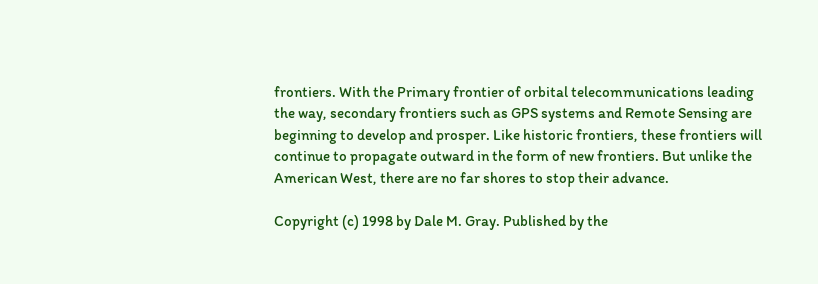frontiers. With the Primary frontier of orbital telecommunications leading the way, secondary frontiers such as GPS systems and Remote Sensing are beginning to develop and prosper. Like historic frontiers, these frontiers will continue to propagate outward in the form of new frontiers. But unlike the American West, there are no far shores to stop their advance.

Copyright (c) 1998 by Dale M. Gray. Published by the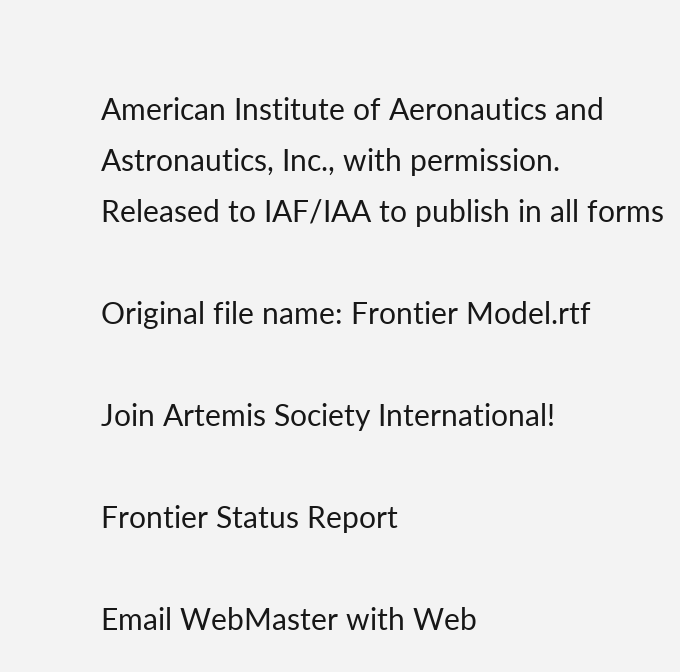American Institute of Aeronautics and Astronautics, Inc., with permission. Released to IAF/IAA to publish in all forms

Original file name: Frontier Model.rtf

Join Artemis Society International!

Frontier Status Report

Email WebMaster with Web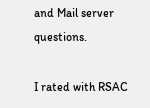and Mail server questions.

I rated with RSAC